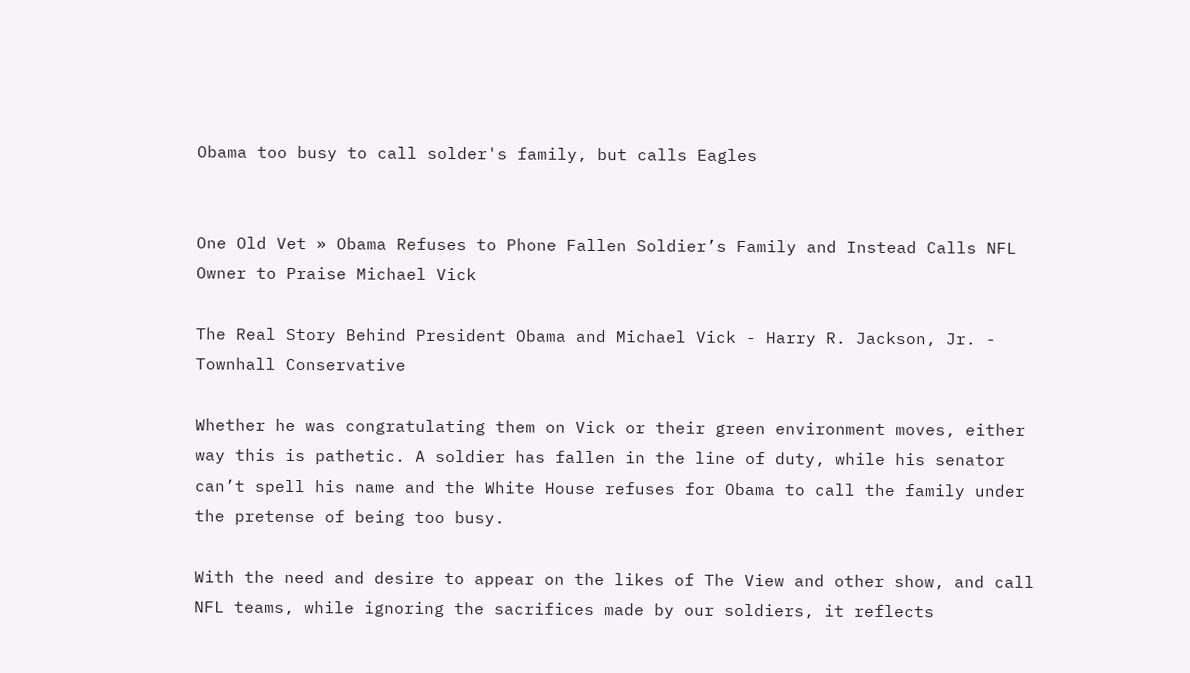Obama too busy to call solder's family, but calls Eagles


One Old Vet » Obama Refuses to Phone Fallen Soldier’s Family and Instead Calls NFL Owner to Praise Michael Vick

The Real Story Behind President Obama and Michael Vick - Harry R. Jackson, Jr. - Townhall Conservative

Whether he was congratulating them on Vick or their green environment moves, either way this is pathetic. A soldier has fallen in the line of duty, while his senator can’t spell his name and the White House refuses for Obama to call the family under the pretense of being too busy.

With the need and desire to appear on the likes of The View and other show, and call NFL teams, while ignoring the sacrifices made by our soldiers, it reflects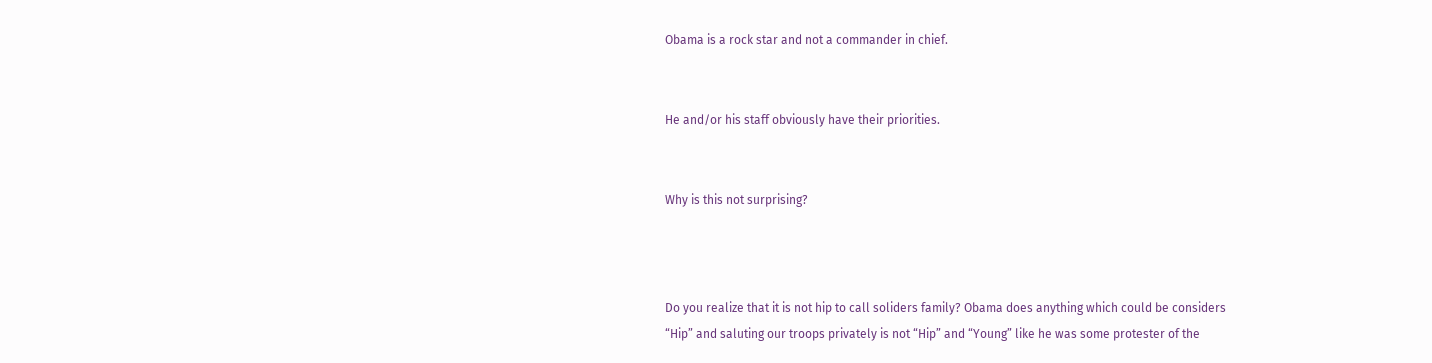Obama is a rock star and not a commander in chief.


He and/or his staff obviously have their priorities.


Why is this not surprising?



Do you realize that it is not hip to call soliders family? Obama does anything which could be considers “Hip” and saluting our troops privately is not “Hip” and “Young” like he was some protester of the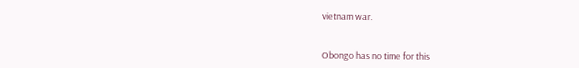vietnam war.


Obongo has no time for this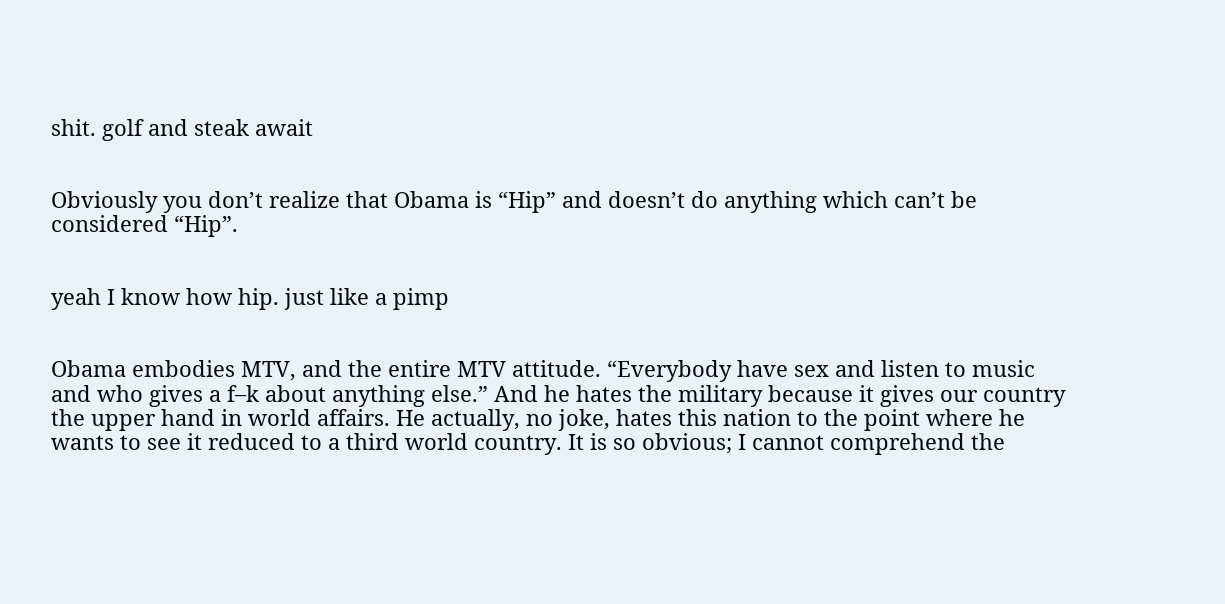shit. golf and steak await


Obviously you don’t realize that Obama is “Hip” and doesn’t do anything which can’t be considered “Hip”.


yeah I know how hip. just like a pimp


Obama embodies MTV, and the entire MTV attitude. “Everybody have sex and listen to music and who gives a f–k about anything else.” And he hates the military because it gives our country the upper hand in world affairs. He actually, no joke, hates this nation to the point where he wants to see it reduced to a third world country. It is so obvious; I cannot comprehend the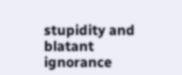stupidity and blatant ignorance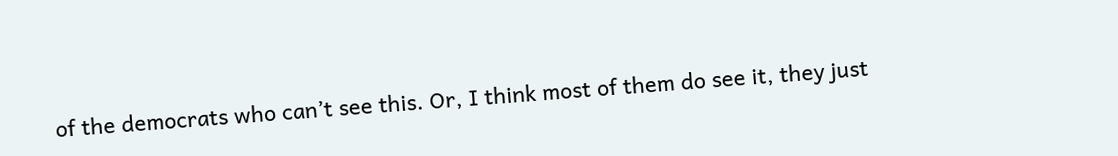of the democrats who can’t see this. Or, I think most of them do see it, they just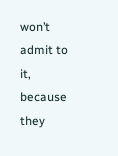won’t admit to it, because they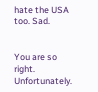hate the USA too. Sad.


You are so right. Unfortunately.